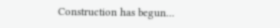Construction has begun…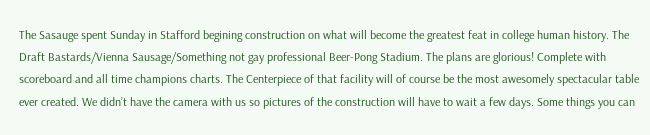The Sasauge spent Sunday in Stafford begining construction on what will become the greatest feat in college human history. The Draft Bastards/Vienna Sausage/Something not gay professional Beer-Pong Stadium. The plans are glorious! Complete with scoreboard and all time champions charts. The Centerpiece of that facility will of course be the most awesomely spectacular table ever created. We didn’t have the camera with us so pictures of the construction will have to wait a few days. Some things you can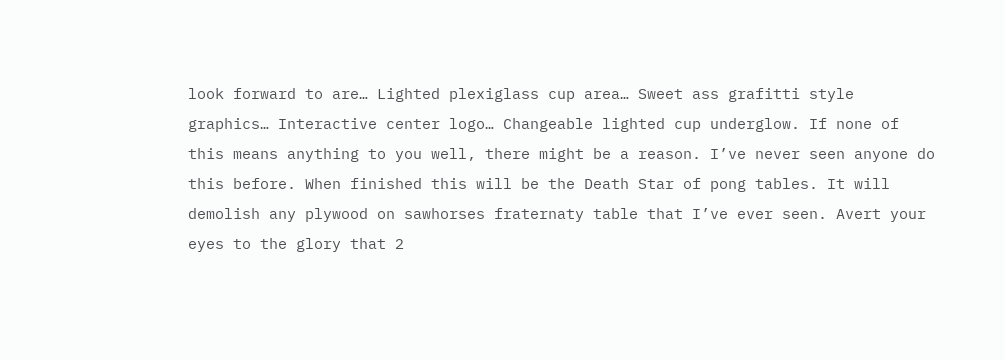look forward to are… Lighted plexiglass cup area… Sweet ass grafitti style graphics… Interactive center logo… Changeable lighted cup underglow. If none of this means anything to you well, there might be a reason. I’ve never seen anyone do this before. When finished this will be the Death Star of pong tables. It will demolish any plywood on sawhorses fraternaty table that I’ve ever seen. Avert your eyes to the glory that 2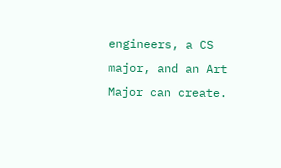engineers, a CS major, and an Art Major can create.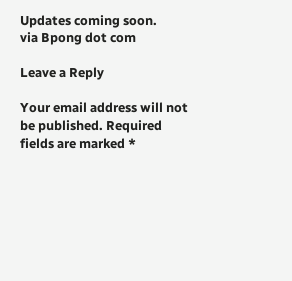Updates coming soon.
via Bpong dot com

Leave a Reply

Your email address will not be published. Required fields are marked *